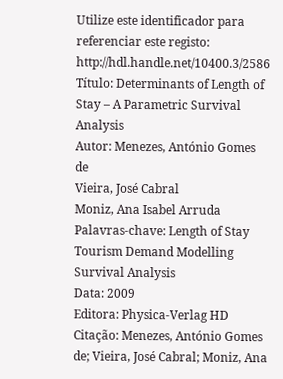Utilize este identificador para referenciar este registo: http://hdl.handle.net/10400.3/2586
Título: Determinants of Length of Stay – A Parametric Survival Analysis
Autor: Menezes, António Gomes de
Vieira, José Cabral
Moniz, Ana Isabel Arruda
Palavras-chave: Length of Stay
Tourism Demand Modelling
Survival Analysis
Data: 2009
Editora: Physica-Verlag HD
Citação: Menezes, António Gomes de; Vieira, José Cabral; Moniz, Ana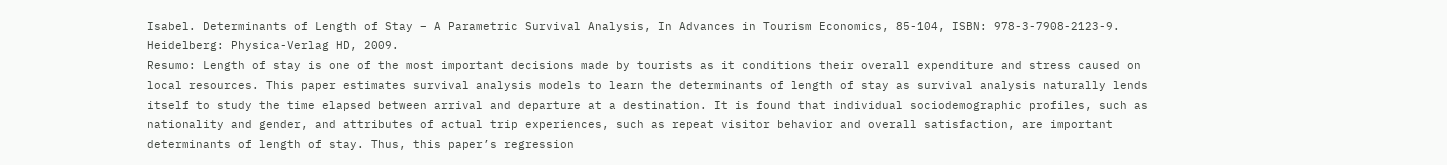Isabel. Determinants of Length of Stay – A Parametric Survival Analysis, In Advances in Tourism Economics, 85-104, ISBN: 978-3-7908-2123-9. Heidelberg: Physica-Verlag HD, 2009.
Resumo: Length of stay is one of the most important decisions made by tourists as it conditions their overall expenditure and stress caused on local resources. This paper estimates survival analysis models to learn the determinants of length of stay as survival analysis naturally lends itself to study the time elapsed between arrival and departure at a destination. It is found that individual sociodemographic profiles, such as nationality and gender, and attributes of actual trip experiences, such as repeat visitor behavior and overall satisfaction, are important determinants of length of stay. Thus, this paper’s regression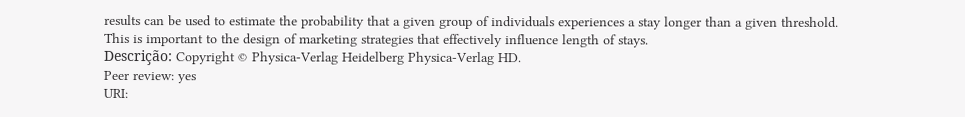results can be used to estimate the probability that a given group of individuals experiences a stay longer than a given threshold. This is important to the design of marketing strategies that effectively influence length of stays.
Descrição: Copyright © Physica-Verlag Heidelberg Physica-Verlag HD.
Peer review: yes
URI: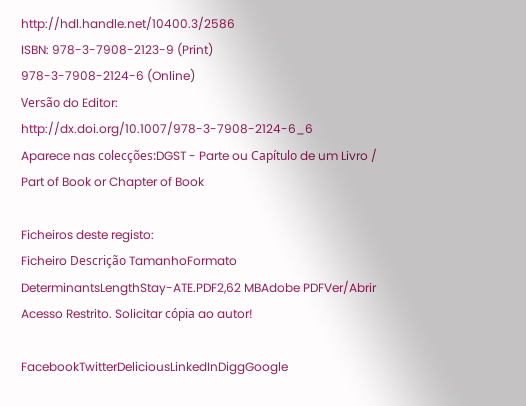http://hdl.handle.net/10400.3/2586
ISBN: 978-3-7908-2123-9 (Print)
978-3-7908-2124-6 (Online)
Versão do Editor: http://dx.doi.org/10.1007/978-3-7908-2124-6_6
Aparece nas colecções:DGST - Parte ou Capítulo de um Livro / Part of Book or Chapter of Book

Ficheiros deste registo:
Ficheiro Descrição TamanhoFormato
DeterminantsLengthStay-ATE.PDF2,62 MBAdobe PDFVer/Abrir    Acesso Restrito. Solicitar cópia ao autor!

FacebookTwitterDeliciousLinkedInDiggGoogle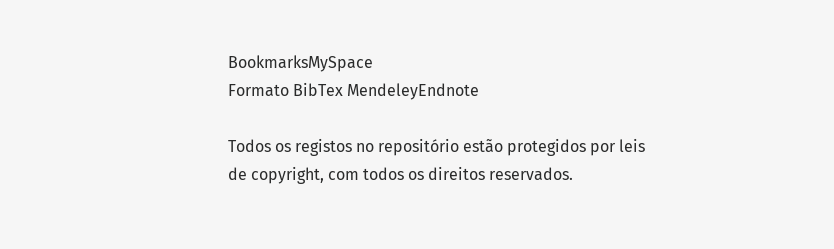BookmarksMySpace
Formato BibTex MendeleyEndnote

Todos os registos no repositório estão protegidos por leis de copyright, com todos os direitos reservados.